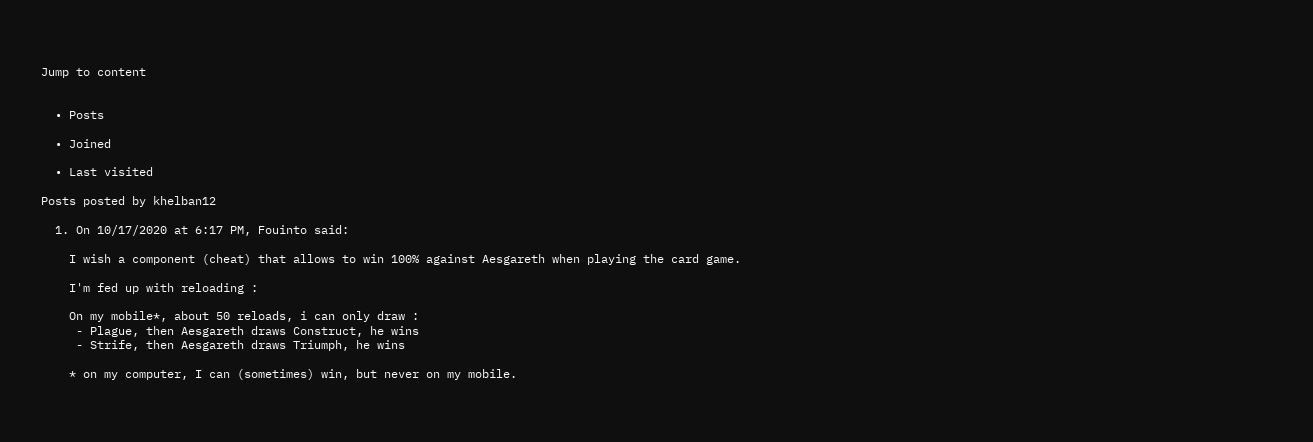Jump to content


  • Posts

  • Joined

  • Last visited

Posts posted by khelban12

  1. On 10/17/2020 at 6:17 PM, Fouinto said:

    I wish a component (cheat) that allows to win 100% against Aesgareth when playing the card game.

    I'm fed up with reloading :

    On my mobile*, about 50 reloads, i can only draw :
     - Plague, then Aesgareth draws Construct, he wins
     - Strife, then Aesgareth draws Triumph, he wins

    * on my computer, I can (sometimes) win, but never on my mobile.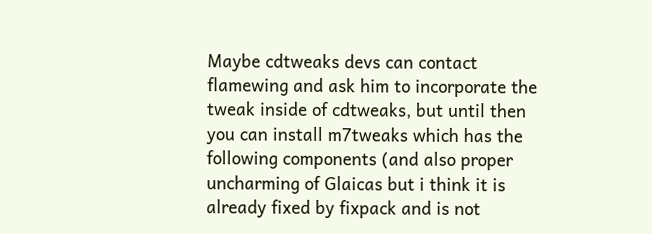Maybe cdtweaks devs can contact flamewing and ask him to incorporate the tweak inside of cdtweaks, but until then you can install m7tweaks which has the following components (and also proper uncharming of Glaicas but i think it is already fixed by fixpack and is not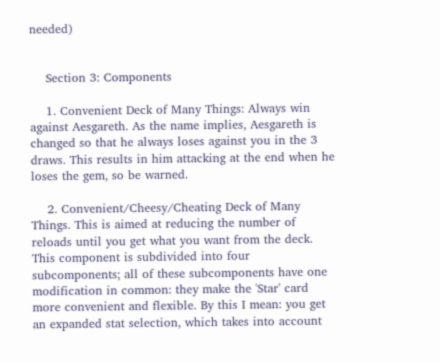needed)


    Section 3: Components

    1. Convenient Deck of Many Things: Always win against Aesgareth. As the name implies, Aesgareth is changed so that he always loses against you in the 3 draws. This results in him attacking at the end when he loses the gem, so be warned.

    2. Convenient/Cheesy/Cheating Deck of Many Things. This is aimed at reducing the number of reloads until you get what you want from the deck. This component is subdivided into four subcomponents; all of these subcomponents have one modification in common: they make the 'Star' card more convenient and flexible. By this I mean: you get an expanded stat selection, which takes into account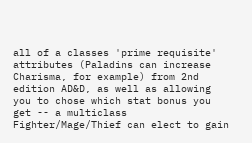all of a classes 'prime requisite' attributes (Paladins can increase Charisma, for example) from 2nd edition AD&D, as well as allowing you to chose which stat bonus you get -- a multiclass Fighter/Mage/Thief can elect to gain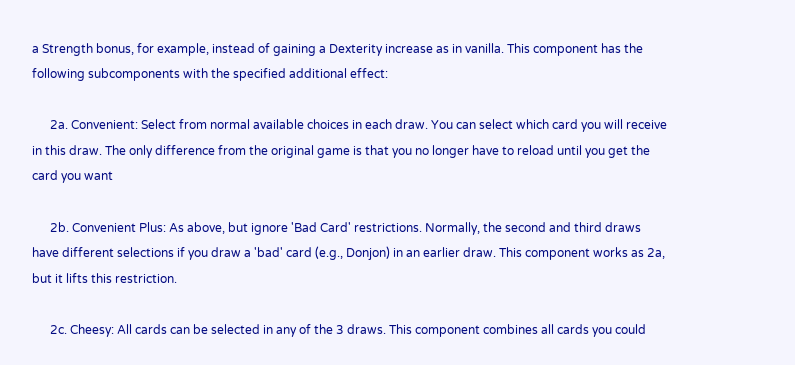a Strength bonus, for example, instead of gaining a Dexterity increase as in vanilla. This component has the following subcomponents with the specified additional effect:

      2a. Convenient: Select from normal available choices in each draw. You can select which card you will receive in this draw. The only difference from the original game is that you no longer have to reload until you get the card you want

      2b. Convenient Plus: As above, but ignore 'Bad Card' restrictions. Normally, the second and third draws have different selections if you draw a 'bad' card (e.g., Donjon) in an earlier draw. This component works as 2a, but it lifts this restriction.

      2c. Cheesy: All cards can be selected in any of the 3 draws. This component combines all cards you could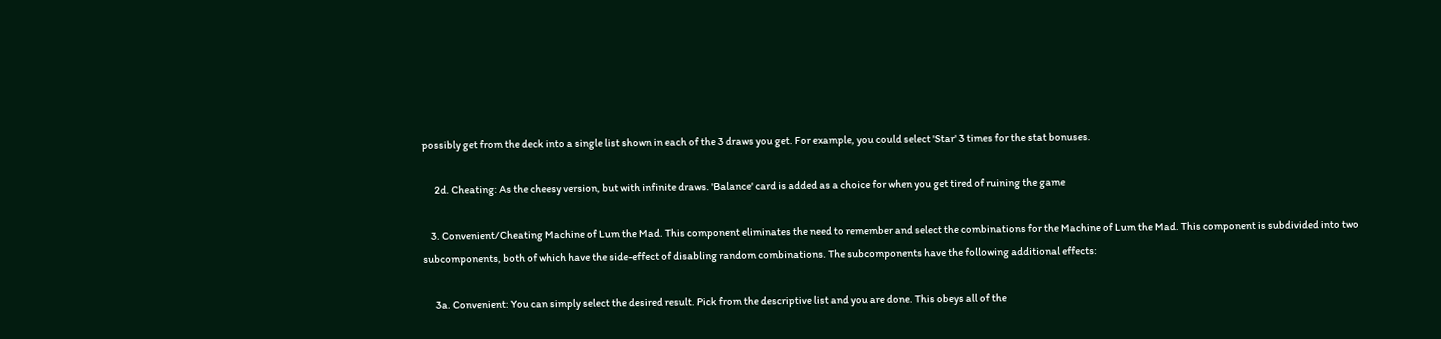possibly get from the deck into a single list shown in each of the 3 draws you get. For example, you could select 'Star' 3 times for the stat bonuses.

      2d. Cheating: As the cheesy version, but with infinite draws. 'Balance' card is added as a choice for when you get tired of ruining the game

    3. Convenient/Cheating Machine of Lum the Mad. This component eliminates the need to remember and select the combinations for the Machine of Lum the Mad. This component is subdivided into two subcomponents, both of which have the side-effect of disabling random combinations. The subcomponents have the following additional effects:

      3a. Convenient: You can simply select the desired result. Pick from the descriptive list and you are done. This obeys all of the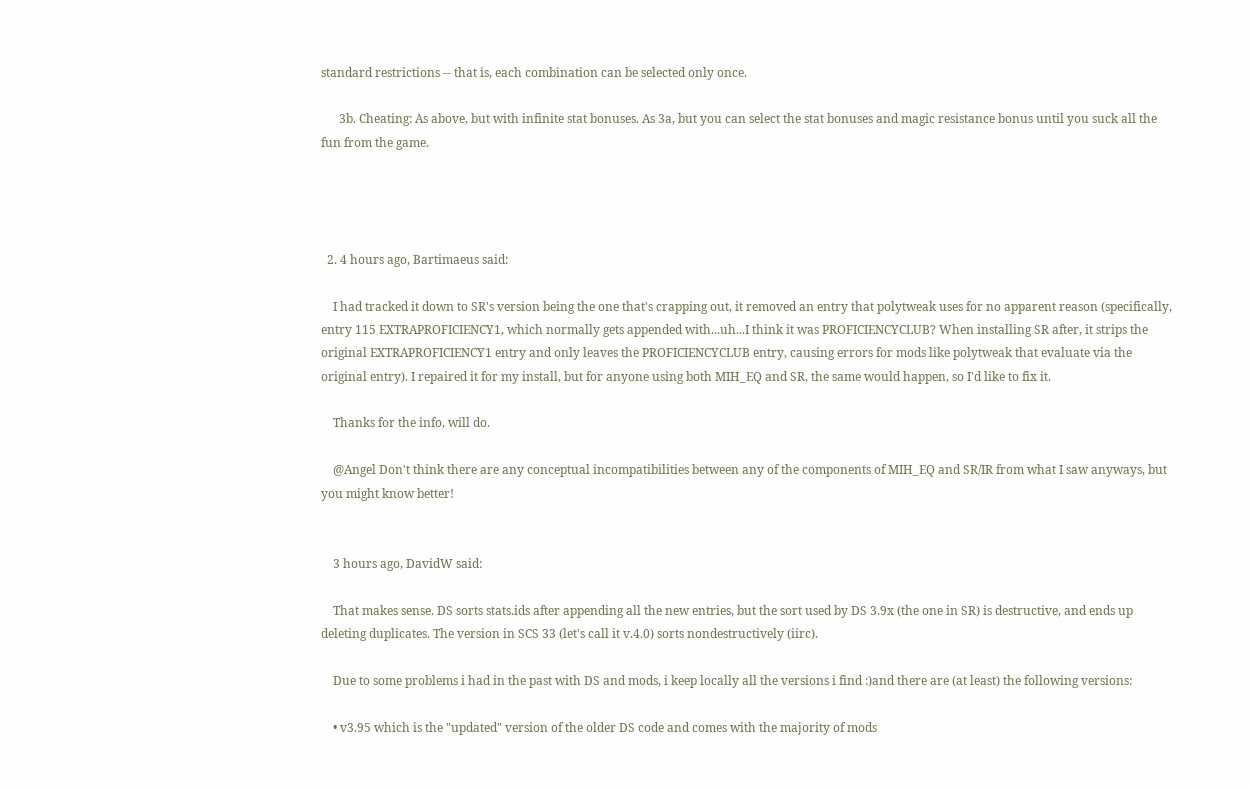standard restrictions -- that is, each combination can be selected only once.

      3b. Cheating: As above, but with infinite stat bonuses. As 3a, but you can select the stat bonuses and magic resistance bonus until you suck all the fun from the game.




  2. 4 hours ago, Bartimaeus said:

    I had tracked it down to SR's version being the one that's crapping out, it removed an entry that polytweak uses for no apparent reason (specifically, entry 115 EXTRAPROFICIENCY1, which normally gets appended with...uh...I think it was PROFICIENCYCLUB? When installing SR after, it strips the original EXTRAPROFICIENCY1 entry and only leaves the PROFICIENCYCLUB entry, causing errors for mods like polytweak that evaluate via the original entry). I repaired it for my install, but for anyone using both MIH_EQ and SR, the same would happen, so I'd like to fix it.

    Thanks for the info, will do.

    @Angel Don't think there are any conceptual incompatibilities between any of the components of MIH_EQ and SR/IR from what I saw anyways, but you might know better!


    3 hours ago, DavidW said:

    That makes sense. DS sorts stats.ids after appending all the new entries, but the sort used by DS 3.9x (the one in SR) is destructive, and ends up deleting duplicates. The version in SCS 33 (let's call it v.4.0) sorts nondestructively (iirc).

    Due to some problems i had in the past with DS and mods, i keep locally all the versions i find :)and there are (at least) the following versions:

    • v3.95 which is the "updated" version of the older DS code and comes with the majority of mods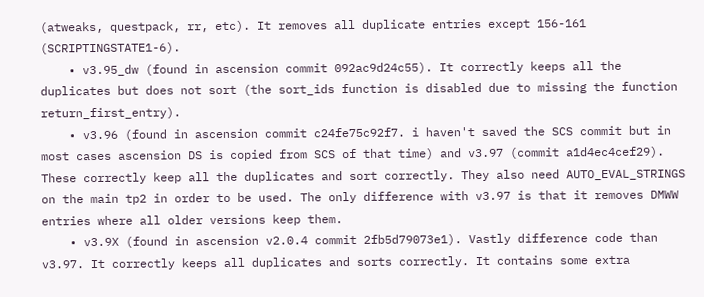(atweaks, questpack, rr, etc). It removes all duplicate entries except 156-161 (SCRIPTINGSTATE1-6).
    • v3.95_dw (found in ascension commit 092ac9d24c55). It correctly keeps all the duplicates but does not sort (the sort_ids function is disabled due to missing the function return_first_entry).
    • v3.96 (found in ascension commit c24fe75c92f7. i haven't saved the SCS commit but in most cases ascension DS is copied from SCS of that time) and v3.97 (commit a1d4ec4cef29). These correctly keep all the duplicates and sort correctly. They also need AUTO_EVAL_STRINGS on the main tp2 in order to be used. The only difference with v3.97 is that it removes DMWW entries where all older versions keep them.
    • v3.9X (found in ascension v2.0.4 commit 2fb5d79073e1). Vastly difference code than v3.97. It correctly keeps all duplicates and sorts correctly. It contains some extra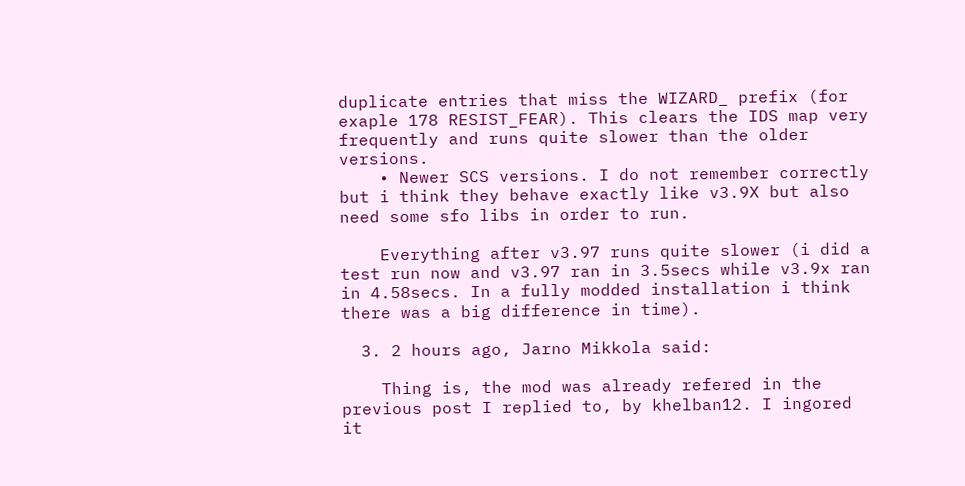duplicate entries that miss the WIZARD_ prefix (for exaple 178 RESIST_FEAR). This clears the IDS map very frequently and runs quite slower than the older versions.
    • Newer SCS versions. I do not remember correctly but i think they behave exactly like v3.9X but also need some sfo libs in order to run.

    Everything after v3.97 runs quite slower (i did a test run now and v3.97 ran in 3.5secs while v3.9x ran in 4.58secs. In a fully modded installation i think there was a big difference in time).

  3. 2 hours ago, Jarno Mikkola said:

    Thing is, the mod was already refered in the previous post I replied to, by khelban12. I ingored it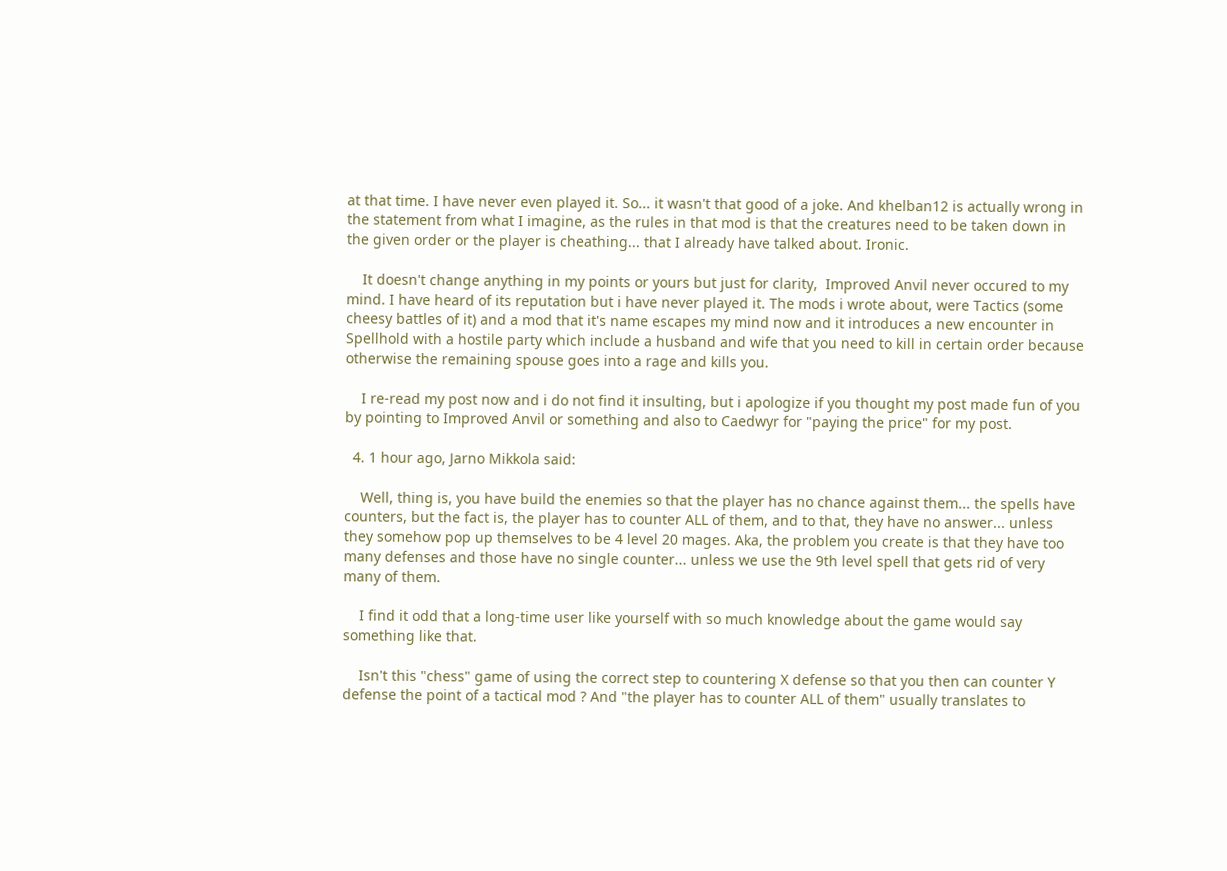at that time. I have never even played it. So... it wasn't that good of a joke. And khelban12 is actually wrong in the statement from what I imagine, as the rules in that mod is that the creatures need to be taken down in the given order or the player is cheathing... that I already have talked about. Ironic.

    It doesn't change anything in my points or yours but just for clarity,  Improved Anvil never occured to my mind. I have heard of its reputation but i have never played it. The mods i wrote about, were Tactics (some cheesy battles of it) and a mod that it's name escapes my mind now and it introduces a new encounter in Spellhold with a hostile party which include a husband and wife that you need to kill in certain order because otherwise the remaining spouse goes into a rage and kills you.

    I re-read my post now and i do not find it insulting, but i apologize if you thought my post made fun of you by pointing to Improved Anvil or something and also to Caedwyr for "paying the price" for my post.

  4. 1 hour ago, Jarno Mikkola said:

    Well, thing is, you have build the enemies so that the player has no chance against them... the spells have counters, but the fact is, the player has to counter ALL of them, and to that, they have no answer... unless they somehow pop up themselves to be 4 level 20 mages. Aka, the problem you create is that they have too many defenses and those have no single counter... unless we use the 9th level spell that gets rid of very many of them.

    I find it odd that a long-time user like yourself with so much knowledge about the game would say something like that.

    Isn't this "chess" game of using the correct step to countering X defense so that you then can counter Y defense the point of a tactical mod ? And "the player has to counter ALL of them" usually translates to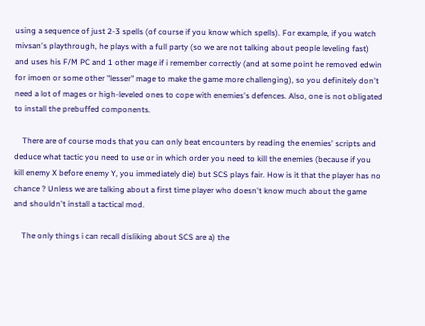using a sequence of just 2-3 spells (of course if you know which spells). For example, if you watch mivsan's playthrough, he plays with a full party (so we are not talking about people leveling fast) and uses his F/M PC and 1 other mage if i remember correctly (and at some point he removed edwin for imoen or some other "lesser" mage to make the game more challenging), so you definitely don't need a lot of mages or high-leveled ones to cope with enemies's defences. Also, one is not obligated to install the prebuffed components.

    There are of course mods that you can only beat encounters by reading the enemies' scripts and deduce what tactic you need to use or in which order you need to kill the enemies (because if you kill enemy X before enemy Y, you immediately die) but SCS plays fair. How is it that the player has no chance ? Unless we are talking about a first time player who doesn't know much about the game and shouldn't install a tactical mod.

    The only things i can recall disliking about SCS are a) the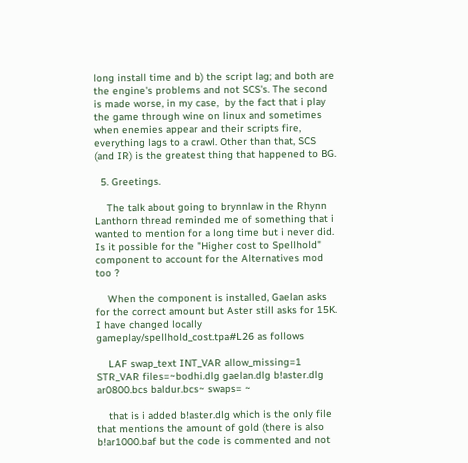long install time and b) the script lag; and both are the engine's problems and not SCS's. The second is made worse, in my case,  by the fact that i play the game through wine on linux and sometimes when enemies appear and their scripts fire, everything lags to a crawl. Other than that, SCS (and IR) is the greatest thing that happened to BG.

  5. Greetings.

    The talk about going to brynnlaw in the Rhynn Lanthorn thread reminded me of something that i wanted to mention for a long time but i never did. Is it possible for the "Higher cost to Spellhold" component to account for the Alternatives mod too ?

    When the component is installed, Gaelan asks for the correct amount but Aster still asks for 15K. I have changed locally gameplay/spellhold_cost.tpa#L26 as follows

    LAF swap_text INT_VAR allow_missing=1 STR_VAR files=~bodhi.dlg gaelan.dlg b!aster.dlg ar0800.bcs baldur.bcs~ swaps= ~

    that is i added b!aster.dlg which is the only file that mentions the amount of gold (there is also b!ar1000.baf but the code is commented and not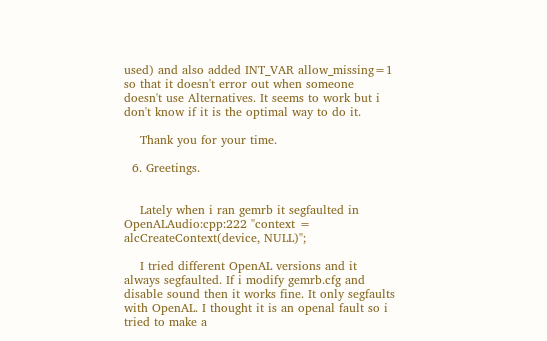used) and also added INT_VAR allow_missing=1 so that it doesn't error out when someone doesn't use Alternatives. It seems to work but i don't know if it is the optimal way to do it.

    Thank you for your time.

  6. Greetings.


    Lately when i ran gemrb it segfaulted in OpenALAudio:cpp:222 "context = alcCreateContext(device, NULL)";

    I tried different OpenAL versions and it always segfaulted. If i modify gemrb.cfg and disable sound then it works fine. It only segfaults with OpenAL. I thought it is an openal fault so i tried to make a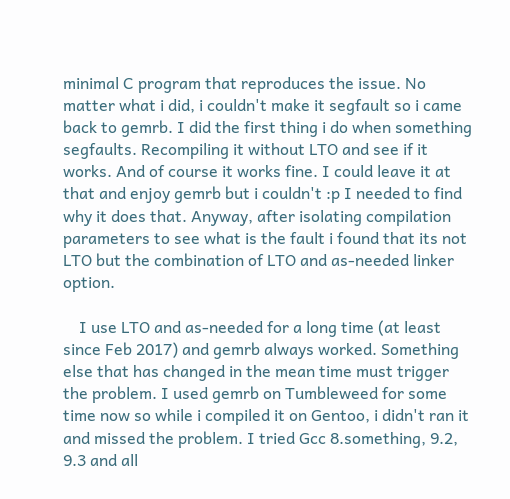minimal C program that reproduces the issue. No matter what i did, i couldn't make it segfault so i came back to gemrb. I did the first thing i do when something segfaults. Recompiling it without LTO and see if it works. And of course it works fine. I could leave it at that and enjoy gemrb but i couldn't :p I needed to find why it does that. Anyway, after isolating compilation parameters to see what is the fault i found that its not LTO but the combination of LTO and as-needed linker option.

    I use LTO and as-needed for a long time (at least since Feb 2017) and gemrb always worked. Something else that has changed in the mean time must trigger the problem. I used gemrb on Tumbleweed for some time now so while i compiled it on Gentoo, i didn't ran it and missed the problem. I tried Gcc 8.something, 9.2, 9.3 and all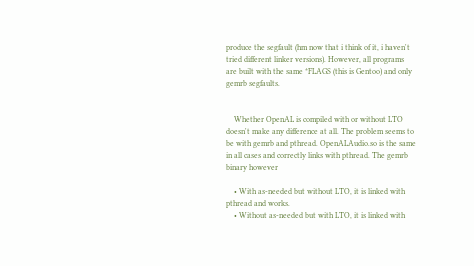produce the segfault (hm now that i think of it, i haven't tried different linker versions). However, all programs are built with the same *FLAGS (this is Gentoo) and only gemrb segfaults.


    Whether OpenAL is compiled with or without LTO doesn't make any difference at all. The problem seems to be with gemrb and pthread. OpenALAudio.so is the same in all cases and correctly links with pthread. The gemrb binary however

    • With as-needed but without LTO, it is linked with pthread and works.
    • Without as-needed but with LTO, it is linked with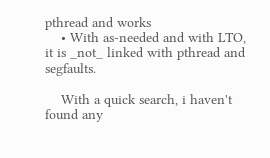pthread and works
    • With as-needed and with LTO, it is _not_ linked with pthread and segfaults.

    With a quick search, i haven't found any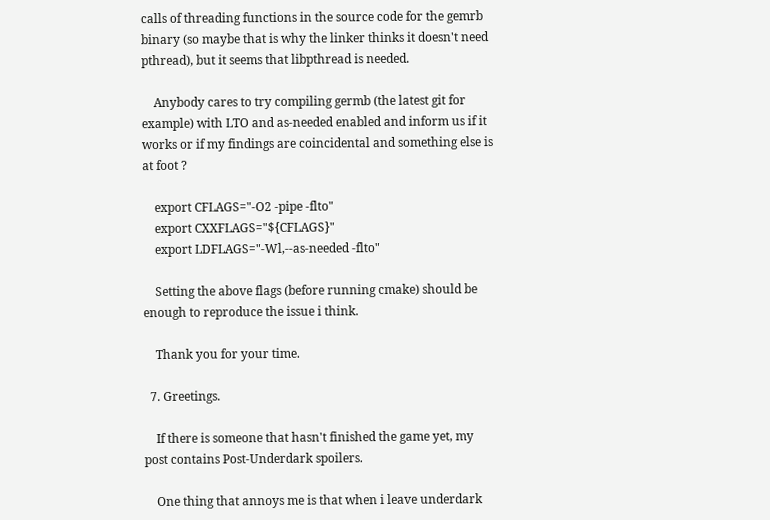calls of threading functions in the source code for the gemrb binary (so maybe that is why the linker thinks it doesn't need pthread), but it seems that libpthread is needed.

    Anybody cares to try compiling germb (the latest git for example) with LTO and as-needed enabled and inform us if it works or if my findings are coincidental and something else is at foot ?

    export CFLAGS="-O2 -pipe -flto"
    export CXXFLAGS="${CFLAGS}"
    export LDFLAGS="-Wl,--as-needed -flto"

    Setting the above flags (before running cmake) should be enough to reproduce the issue i think.

    Thank you for your time.

  7. Greetings.

    If there is someone that hasn't finished the game yet, my post contains Post-Underdark spoilers.

    One thing that annoys me is that when i leave underdark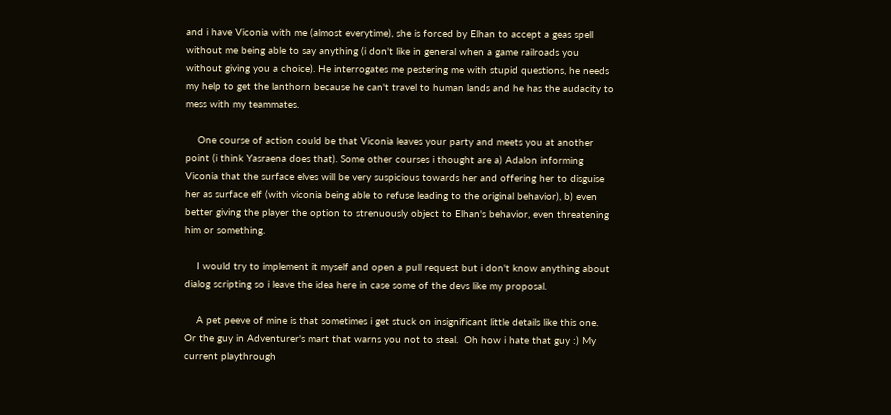and i have Viconia with me (almost everytime), she is forced by Elhan to accept a geas spell without me being able to say anything (i don't like in general when a game railroads you without giving you a choice). He interrogates me pestering me with stupid questions, he needs my help to get the lanthorn because he can't travel to human lands and he has the audacity to mess with my teammates.

    One course of action could be that Viconia leaves your party and meets you at another point (i think Yasraena does that). Some other courses i thought are a) Adalon informing Viconia that the surface elves will be very suspicious towards her and offering her to disguise her as surface elf (with viconia being able to refuse leading to the original behavior), b) even better giving the player the option to strenuously object to Elhan's behavior, even threatening him or something.

    I would try to implement it myself and open a pull request but i don't know anything about dialog scripting so i leave the idea here in case some of the devs like my proposal.

    A pet peeve of mine is that sometimes i get stuck on insignificant little details like this one. Or the guy in Adventurer's mart that warns you not to steal.  Oh how i hate that guy :) My current playthrough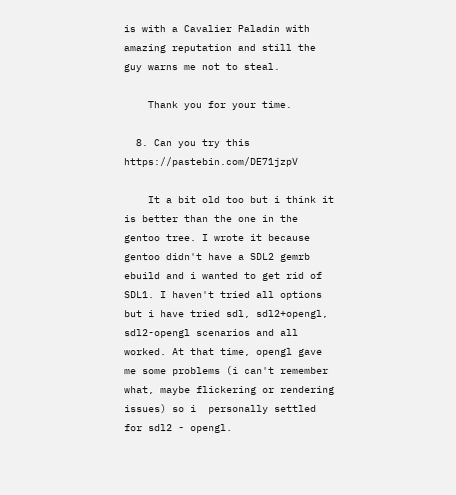is with a Cavalier Paladin with amazing reputation and still the guy warns me not to steal.

    Thank you for your time.

  8. Can you try this https://pastebin.com/DE71jzpV

    It a bit old too but i think it is better than the one in the gentoo tree. I wrote it because gentoo didn't have a SDL2 gemrb ebuild and i wanted to get rid of SDL1. I haven't tried all options but i have tried sdl, sdl2+opengl, sdl2-opengl scenarios and all worked. At that time, opengl gave me some problems (i can't remember what, maybe flickering or rendering issues) so i  personally settled for sdl2 - opengl.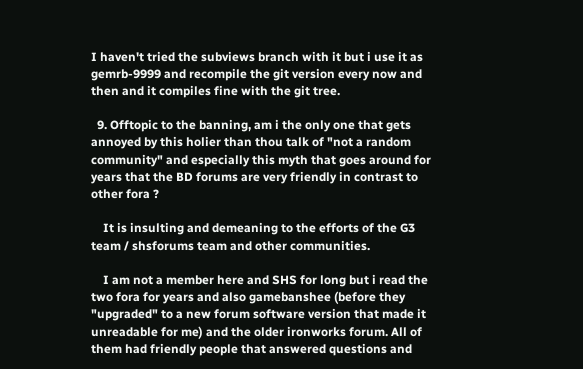I haven't tried the subviews branch with it but i use it as gemrb-9999 and recompile the git version every now and then and it compiles fine with the git tree.

  9. Offtopic to the banning, am i the only one that gets annoyed by this holier than thou talk of "not a random community" and especially this myth that goes around for years that the BD forums are very friendly in contrast to other fora ?

    It is insulting and demeaning to the efforts of the G3 team / shsforums team and other communities.

    I am not a member here and SHS for long but i read the two fora for years and also gamebanshee (before they "upgraded" to a new forum software version that made it unreadable for me) and the older ironworks forum. All of them had friendly people that answered questions and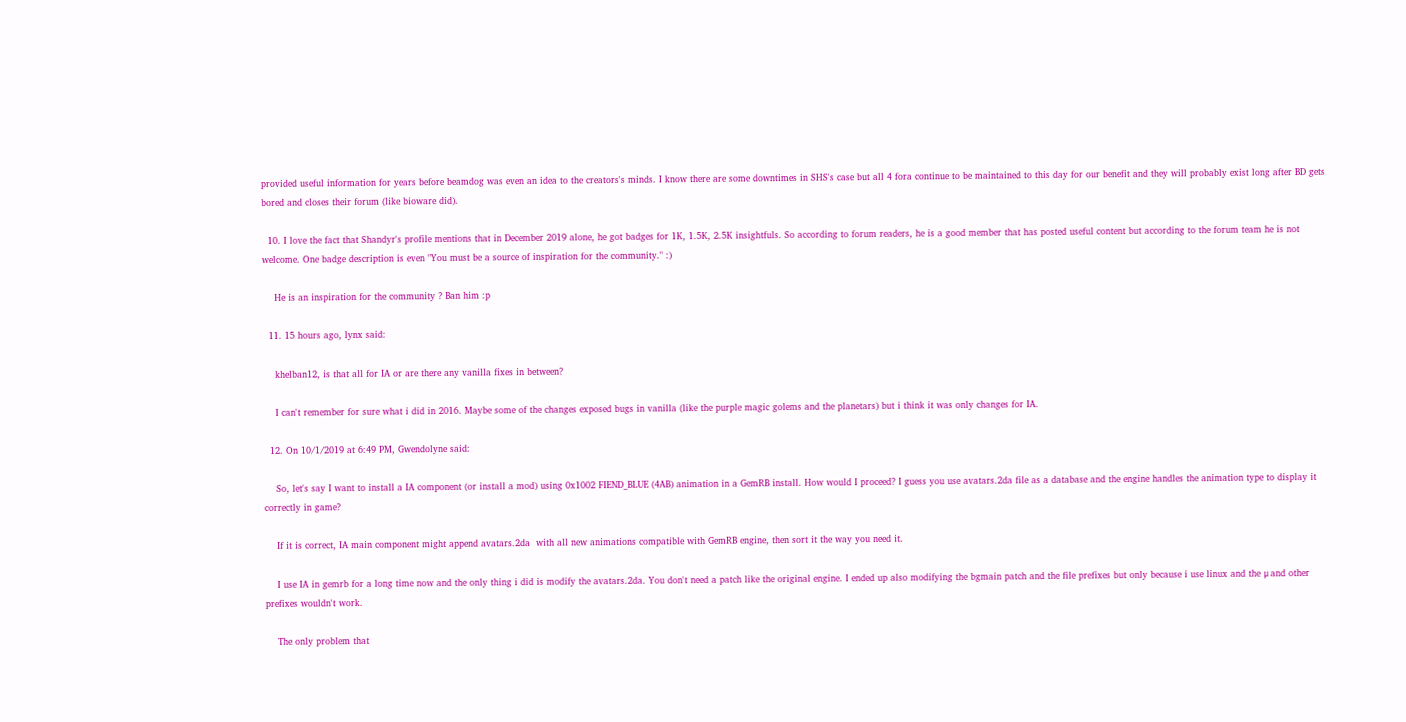provided useful information for years before beamdog was even an idea to the creators's minds. I know there are some downtimes in SHS's case but all 4 fora continue to be maintained to this day for our benefit and they will probably exist long after BD gets bored and closes their forum (like bioware did).

  10. I love the fact that Shandyr's profile mentions that in December 2019 alone, he got badges for 1K, 1.5K, 2.5K insightfuls. So according to forum readers, he is a good member that has posted useful content but according to the forum team he is not welcome. One badge description is even "You must be a source of inspiration for the community." :)

    He is an inspiration for the community ? Ban him :p

  11. 15 hours ago, lynx said:

    khelban12, is that all for IA or are there any vanilla fixes in between?

    I can't remember for sure what i did in 2016. Maybe some of the changes exposed bugs in vanilla (like the purple magic golems and the planetars) but i think it was only changes for IA.

  12. On 10/1/2019 at 6:49 PM, Gwendolyne said:

    So, let's say I want to install a IA component (or install a mod) using 0x1002 FIEND_BLUE (4AB) animation in a GemRB install. How would I proceed? I guess you use avatars.2da file as a database and the engine handles the animation type to display it correctly in game?

    If it is correct, IA main component might append avatars.2da  with all new animations compatible with GemRB engine, then sort it the way you need it.

    I use IA in gemrb for a long time now and the only thing i did is modify the avatars.2da. You don't need a patch like the original engine. I ended up also modifying the bgmain patch and the file prefixes but only because i use linux and the μ and other prefixes wouldn't work.

    The only problem that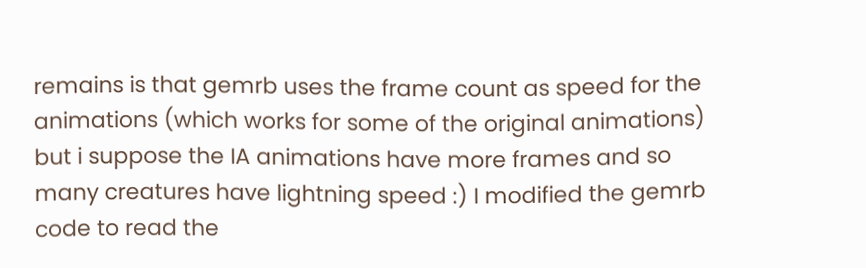remains is that gemrb uses the frame count as speed for the animations (which works for some of the original animations) but i suppose the IA animations have more frames and so many creatures have lightning speed :) I modified the gemrb code to read the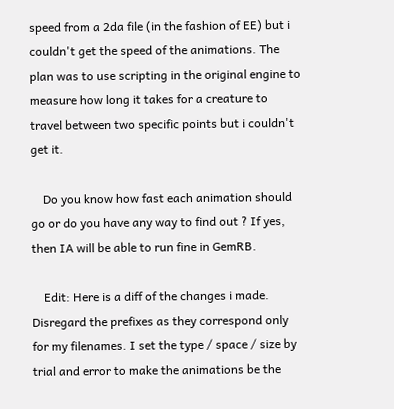speed from a 2da file (in the fashion of EE) but i couldn't get the speed of the animations. The plan was to use scripting in the original engine to measure how long it takes for a creature to travel between two specific points but i couldn't get it.

    Do you know how fast each animation should go or do you have any way to find out ? If yes, then IA will be able to run fine in GemRB.

    Edit: Here is a diff of the changes i made. Disregard the prefixes as they correspond only for my filenames. I set the type / space / size by trial and error to make the animations be the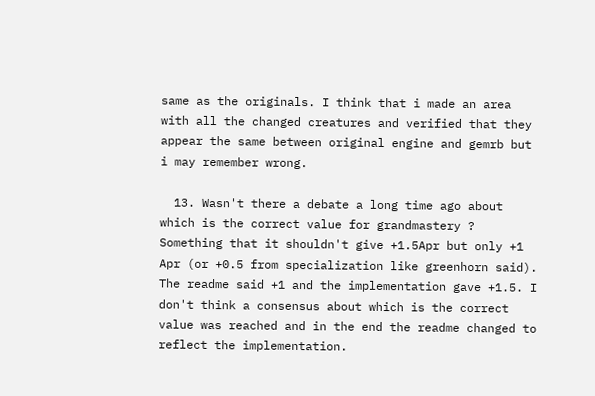same as the originals. I think that i made an area with all the changed creatures and verified that they appear the same between original engine and gemrb but i may remember wrong.

  13. Wasn't there a debate a long time ago about which is the correct value for grandmastery ? Something that it shouldn't give +1.5Apr but only +1 Apr (or +0.5 from specialization like greenhorn said). The readme said +1 and the implementation gave +1.5. I don't think a consensus about which is the correct value was reached and in the end the readme changed to reflect the implementation.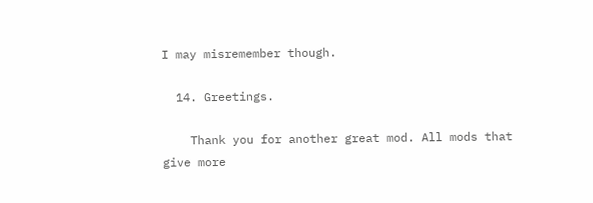I may misremember though.

  14. Greetings.

    Thank you for another great mod. All mods that give more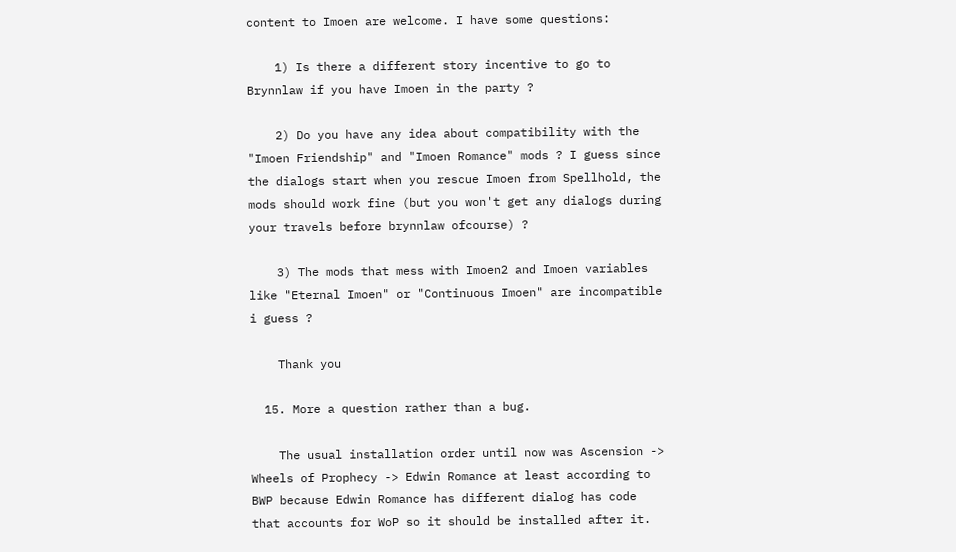content to Imoen are welcome. I have some questions:

    1) Is there a different story incentive to go to Brynnlaw if you have Imoen in the party ?

    2) Do you have any idea about compatibility with the "Imoen Friendship" and "Imoen Romance" mods ? I guess since the dialogs start when you rescue Imoen from Spellhold, the mods should work fine (but you won't get any dialogs during your travels before brynnlaw ofcourse) ?

    3) The mods that mess with Imoen2 and Imoen variables like "Eternal Imoen" or "Continuous Imoen" are incompatible i guess ?

    Thank you

  15. More a question rather than a bug.

    The usual installation order until now was Ascension -> Wheels of Prophecy -> Edwin Romance at least according to BWP because Edwin Romance has different dialog has code that accounts for WoP so it should be installed after it.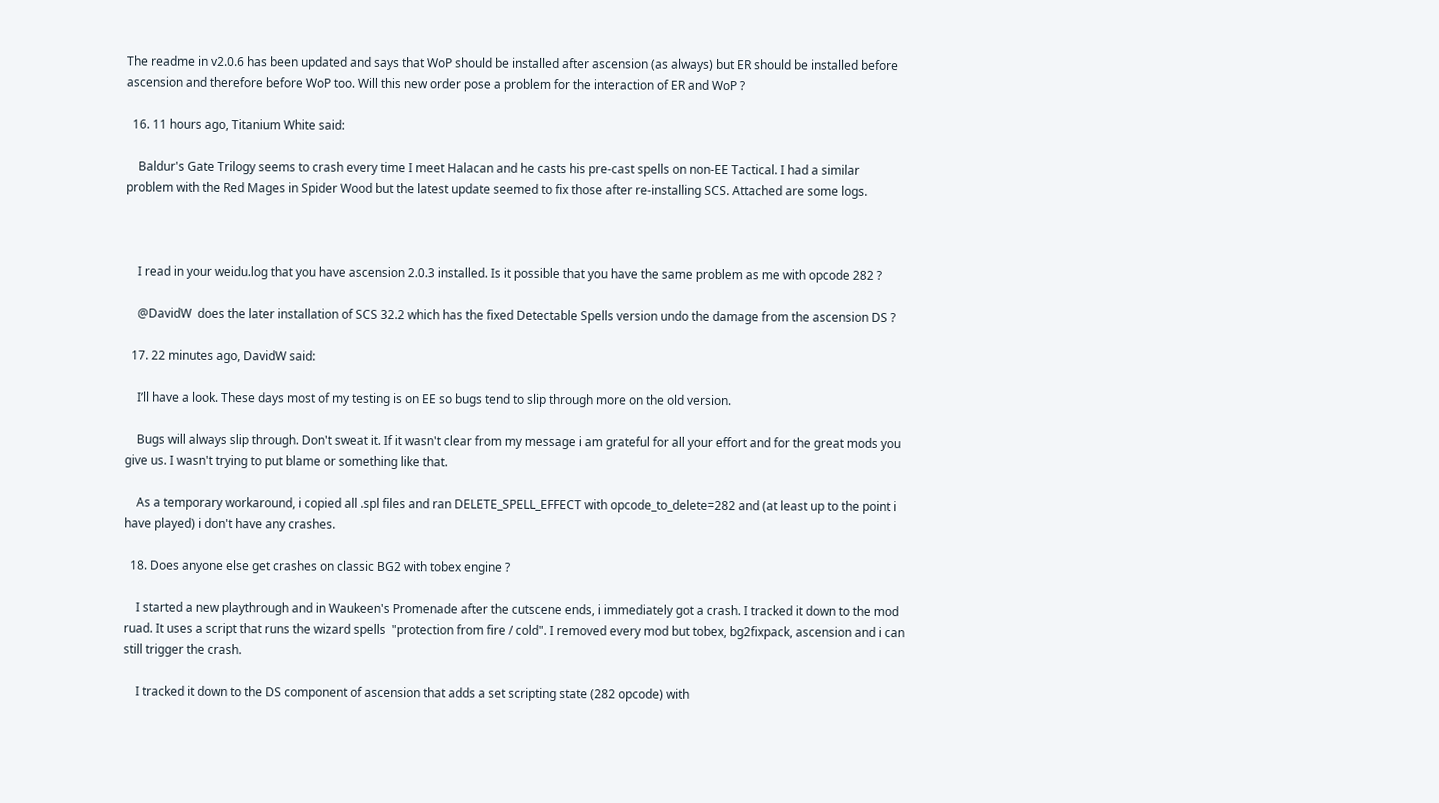The readme in v2.0.6 has been updated and says that WoP should be installed after ascension (as always) but ER should be installed before ascension and therefore before WoP too. Will this new order pose a problem for the interaction of ER and WoP ?

  16. 11 hours ago, Titanium White said:

    Baldur's Gate Trilogy seems to crash every time I meet Halacan and he casts his pre-cast spells on non-EE Tactical. I had a similar problem with the Red Mages in Spider Wood but the latest update seemed to fix those after re-installing SCS. Attached are some logs.



    I read in your weidu.log that you have ascension 2.0.3 installed. Is it possible that you have the same problem as me with opcode 282 ?

    @DavidW  does the later installation of SCS 32.2 which has the fixed Detectable Spells version undo the damage from the ascension DS ?

  17. 22 minutes ago, DavidW said:

    I’ll have a look. These days most of my testing is on EE so bugs tend to slip through more on the old version.

    Bugs will always slip through. Don't sweat it. If it wasn't clear from my message i am grateful for all your effort and for the great mods you give us. I wasn't trying to put blame or something like that.

    As a temporary workaround, i copied all .spl files and ran DELETE_SPELL_EFFECT with opcode_to_delete=282 and (at least up to the point i have played) i don't have any crashes.

  18. Does anyone else get crashes on classic BG2 with tobex engine ?

    I started a new playthrough and in Waukeen's Promenade after the cutscene ends, i immediately got a crash. I tracked it down to the mod ruad. It uses a script that runs the wizard spells  "protection from fire / cold". I removed every mod but tobex, bg2fixpack, ascension and i can still trigger the crash.

    I tracked it down to the DS component of ascension that adds a set scripting state (282 opcode) with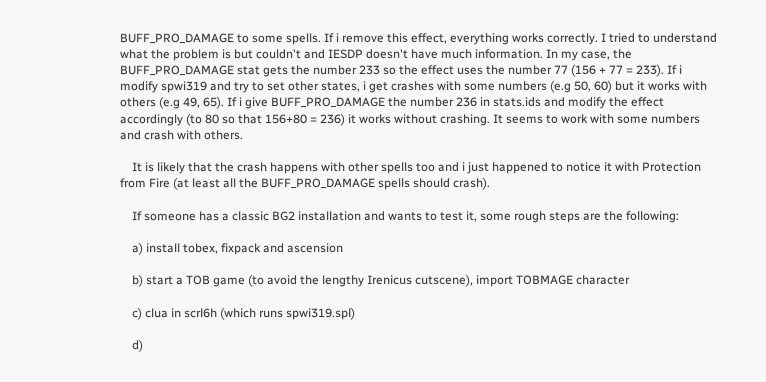BUFF_PRO_DAMAGE to some spells. If i remove this effect, everything works correctly. I tried to understand what the problem is but couldn't and IESDP doesn't have much information. In my case, the BUFF_PRO_DAMAGE stat gets the number 233 so the effect uses the number 77 (156 + 77 = 233). If i modify spwi319 and try to set other states, i get crashes with some numbers (e.g 50, 60) but it works with others (e.g 49, 65). If i give BUFF_PRO_DAMAGE the number 236 in stats.ids and modify the effect accordingly (to 80 so that 156+80 = 236) it works without crashing. It seems to work with some numbers and crash with others.

    It is likely that the crash happens with other spells too and i just happened to notice it with Protection from Fire (at least all the BUFF_PRO_DAMAGE spells should crash).

    If someone has a classic BG2 installation and wants to test it, some rough steps are the following:

    a) install tobex, fixpack and ascension

    b) start a TOB game (to avoid the lengthy Irenicus cutscene), import TOBMAGE character

    c) clua in scrl6h (which runs spwi319.spl)

    d)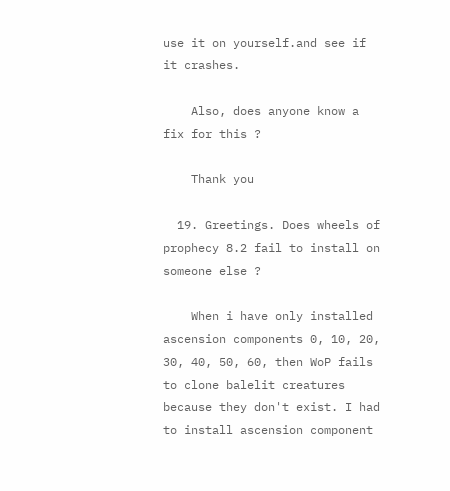use it on yourself.and see if it crashes.

    Also, does anyone know a fix for this ?

    Thank you

  19. Greetings. Does wheels of prophecy 8.2 fail to install on someone else ?

    When i have only installed ascension components 0, 10, 20, 30, 40, 50, 60, then WoP fails to clone balelit creatures because they don't exist. I had to install ascension component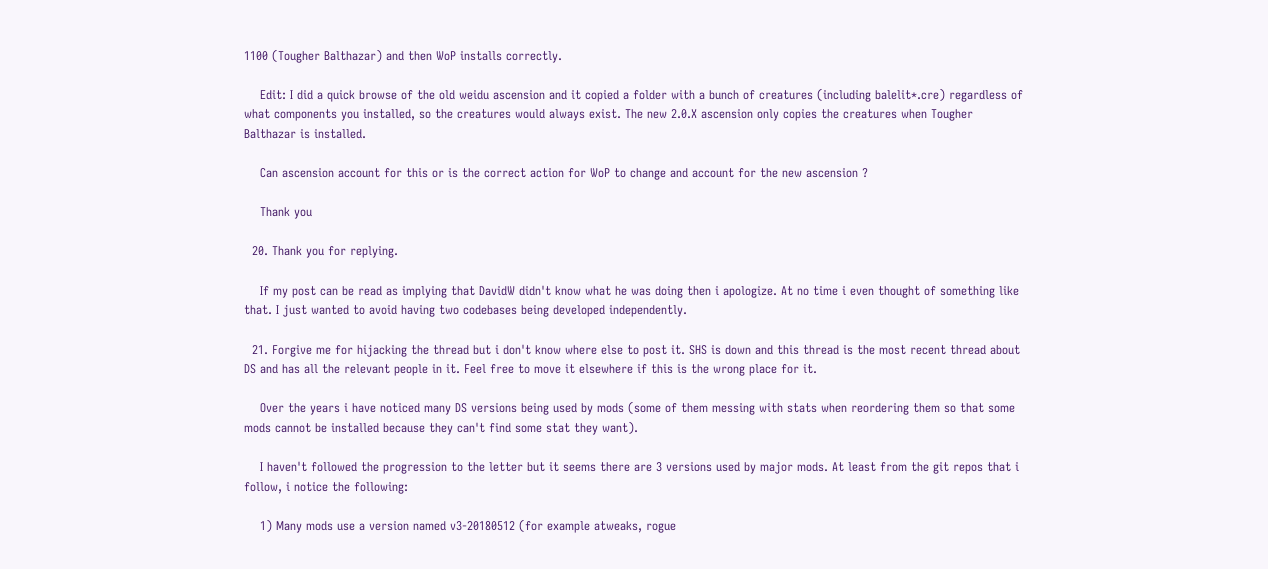1100 (Tougher Balthazar) and then WoP installs correctly.

    Edit: I did a quick browse of the old weidu ascension and it copied a folder with a bunch of creatures (including balelit*.cre) regardless of what components you installed, so the creatures would always exist. The new 2.0.X ascension only copies the creatures when Tougher Balthazar is installed.

    Can ascension account for this or is the correct action for WoP to change and account for the new ascension ?

    Thank you

  20. Thank you for replying.

    If my post can be read as implying that DavidW didn't know what he was doing then i apologize. At no time i even thought of something like that. I just wanted to avoid having two codebases being developed independently.

  21. Forgive me for hijacking the thread but i don't know where else to post it. SHS is down and this thread is the most recent thread about DS and has all the relevant people in it. Feel free to move it elsewhere if this is the wrong place for it.

    Over the years i have noticed many DS versions being used by mods (some of them messing with stats when reordering them so that some mods cannot be installed because they can't find some stat they want).

    I haven't followed the progression to the letter but it seems there are 3 versions used by major mods. At least from the git repos that i follow, i notice the following:

    1) Many mods use a version named v3-20180512 (for example atweaks, rogue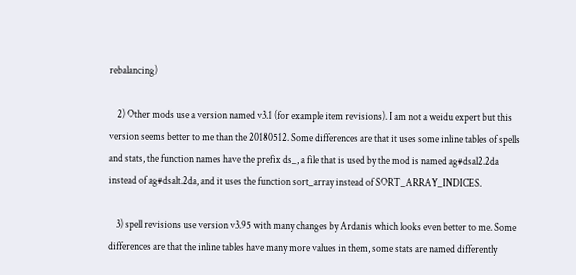rebalancing)

    2) Other mods use a version named v3.1 (for example item revisions). I am not a weidu expert but this version seems better to me than the 20180512. Some differences are that it uses some inline tables of spells and stats, the function names have the prefix ds_, a file that is used by the mod is named ag#dsal2.2da instead of ag#dsalt.2da, and it uses the function sort_array instead of SORT_ARRAY_INDICES.

    3) spell revisions use version v3.95 with many changes by Ardanis which looks even better to me. Some differences are that the inline tables have many more values in them, some stats are named differently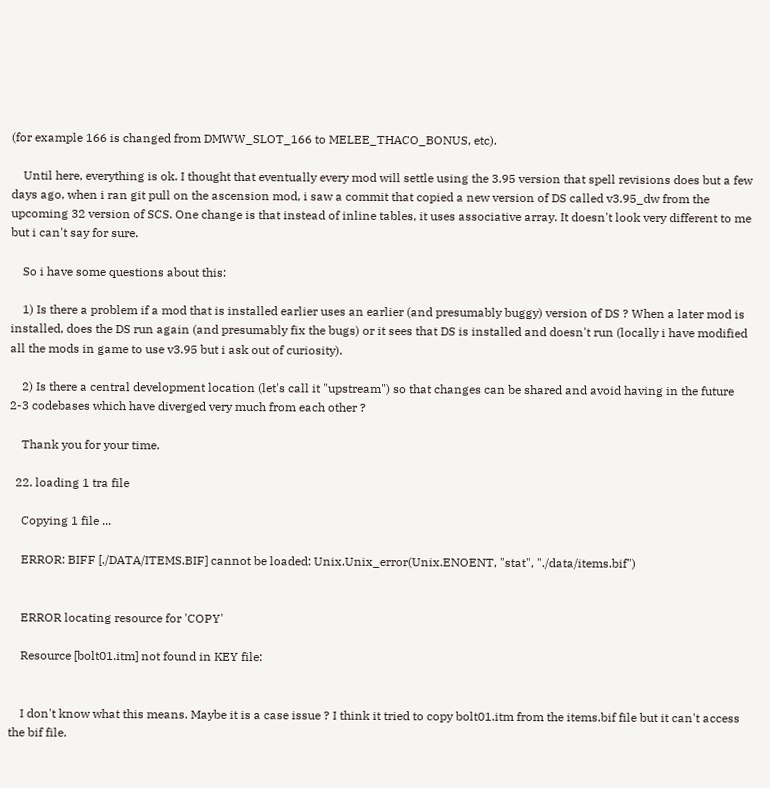(for example 166 is changed from DMWW_SLOT_166 to MELEE_THACO_BONUS, etc).

    Until here, everything is ok. I thought that eventually every mod will settle using the 3.95 version that spell revisions does but a few days ago, when i ran git pull on the ascension mod, i saw a commit that copied a new version of DS called v3.95_dw from the upcoming 32 version of SCS. One change is that instead of inline tables, it uses associative array. It doesn't look very different to me but i can't say for sure.

    So i have some questions about this:

    1) Is there a problem if a mod that is installed earlier uses an earlier (and presumably buggy) version of DS ? When a later mod is installed, does the DS run again (and presumably fix the bugs) or it sees that DS is installed and doesn't run (locally i have modified all the mods in game to use v3.95 but i ask out of curiosity).

    2) Is there a central development location (let's call it "upstream") so that changes can be shared and avoid having in the future 2-3 codebases which have diverged very much from each other ?

    Thank you for your time.

  22. loading 1 tra file

    Copying 1 file ...

    ERROR: BIFF [./DATA/ITEMS.BIF] cannot be loaded: Unix.Unix_error(Unix.ENOENT, "stat", "./data/items.bif")


    ERROR locating resource for 'COPY'

    Resource [bolt01.itm] not found in KEY file:


    I don't know what this means. Maybe it is a case issue ? I think it tried to copy bolt01.itm from the items.bif file but it can't access the bif file.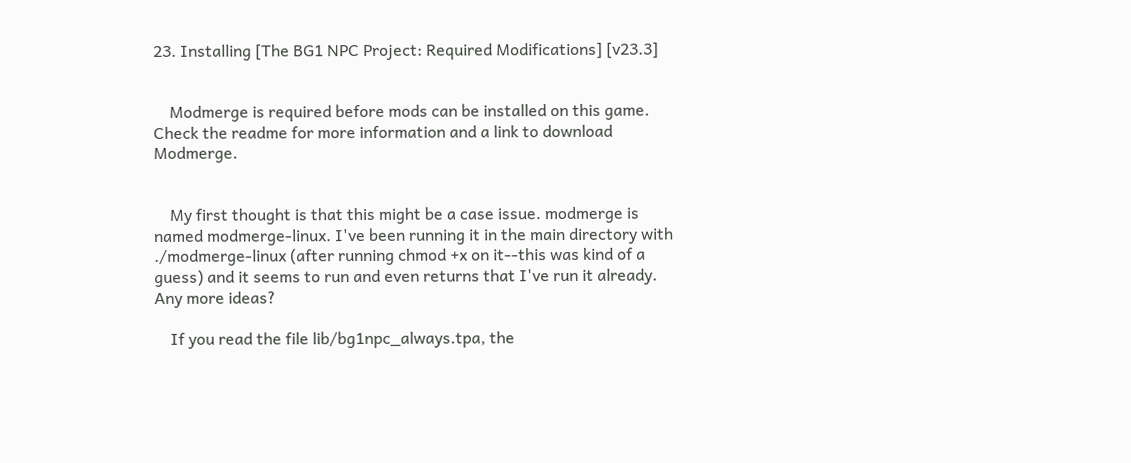23. Installing [The BG1 NPC Project: Required Modifications] [v23.3]


    Modmerge is required before mods can be installed on this game. Check the readme for more information and a link to download Modmerge.


    My first thought is that this might be a case issue. modmerge is named modmerge-linux. I've been running it in the main directory with ./modmerge-linux (after running chmod +x on it--this was kind of a guess) and it seems to run and even returns that I've run it already. Any more ideas?

    If you read the file lib/bg1npc_always.tpa, the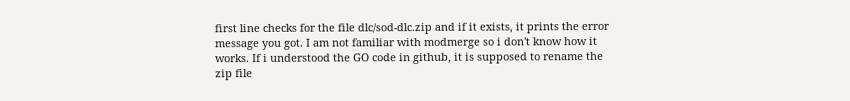first line checks for the file dlc/sod-dlc.zip and if it exists, it prints the error message you got. I am not familiar with modmerge so i don't know how it works. If i understood the GO code in github, it is supposed to rename the zip file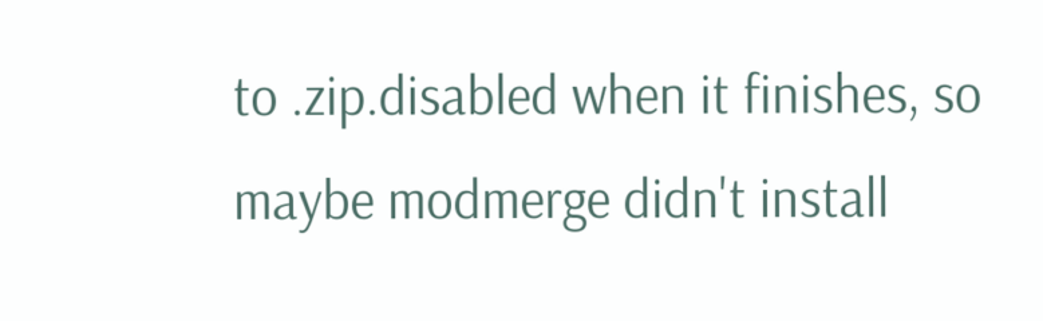to .zip.disabled when it finishes, so maybe modmerge didn't install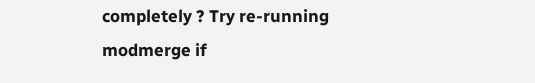completely ? Try re-running modmerge if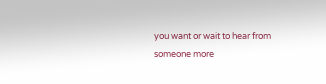you want or wait to hear from someone more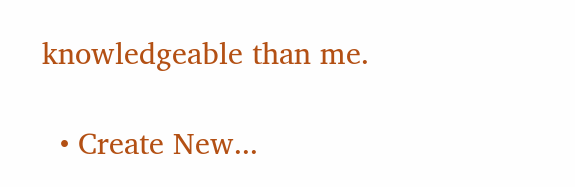knowledgeable than me.

  • Create New...